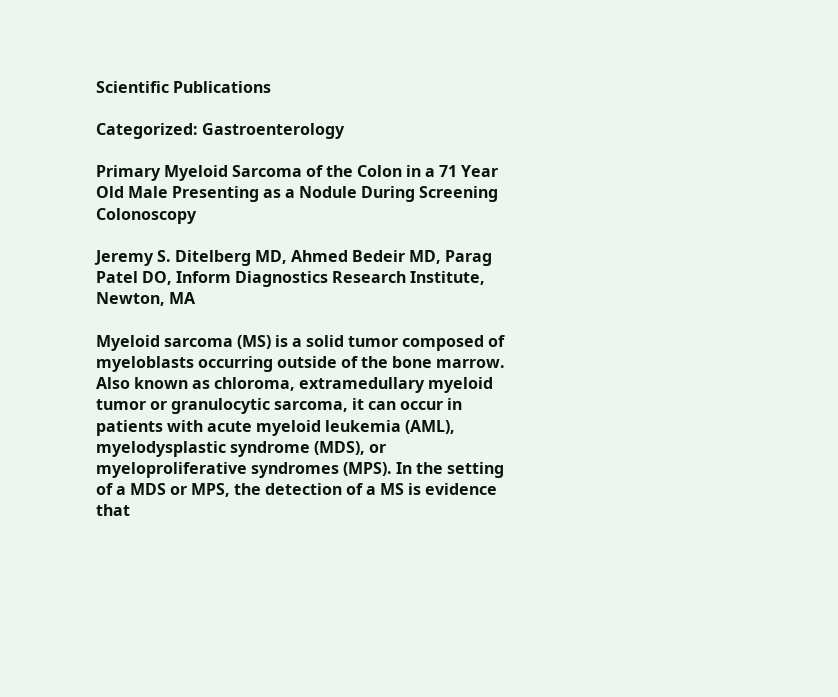Scientific Publications

Categorized: Gastroenterology

Primary Myeloid Sarcoma of the Colon in a 71 Year Old Male Presenting as a Nodule During Screening Colonoscopy

Jeremy S. Ditelberg MD, Ahmed Bedeir MD, Parag Patel DO, Inform Diagnostics Research Institute, Newton, MA

Myeloid sarcoma (MS) is a solid tumor composed of myeloblasts occurring outside of the bone marrow. Also known as chloroma, extramedullary myeloid tumor or granulocytic sarcoma, it can occur in patients with acute myeloid leukemia (AML), myelodysplastic syndrome (MDS), or myeloproliferative syndromes (MPS). In the setting of a MDS or MPS, the detection of a MS is evidence that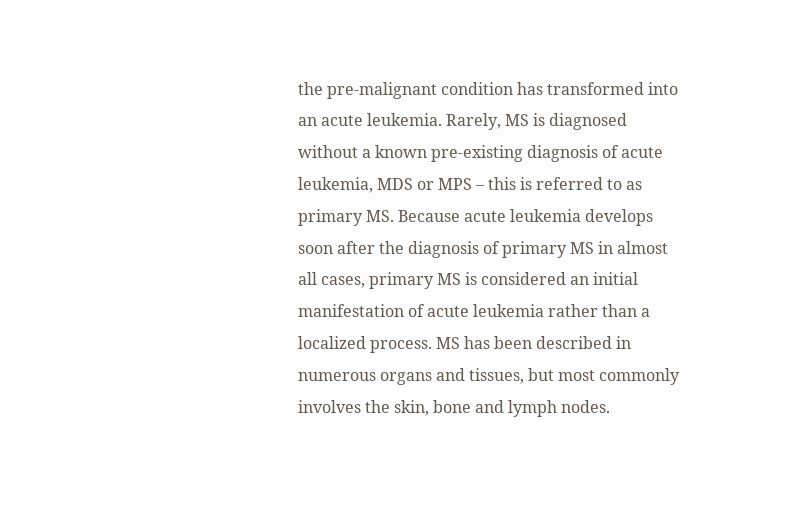the pre-malignant condition has transformed into an acute leukemia. Rarely, MS is diagnosed without a known pre-existing diagnosis of acute leukemia, MDS or MPS – this is referred to as primary MS. Because acute leukemia develops soon after the diagnosis of primary MS in almost all cases, primary MS is considered an initial manifestation of acute leukemia rather than a localized process. MS has been described in numerous organs and tissues, but most commonly involves the skin, bone and lymph nodes.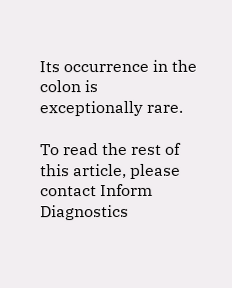Its occurrence in the colon is exceptionally rare.

To read the rest of this article, please contact Inform Diagnostics